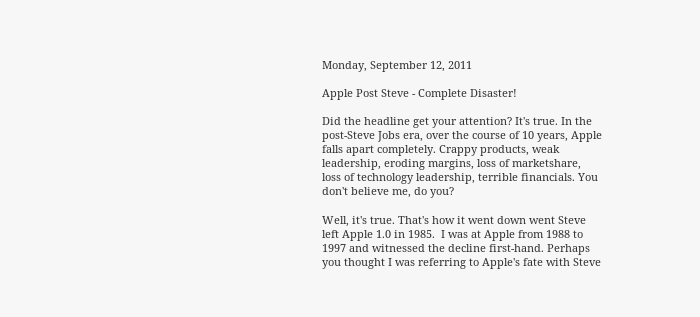Monday, September 12, 2011

Apple Post Steve - Complete Disaster!

Did the headline get your attention? It's true. In the post-Steve Jobs era, over the course of 10 years, Apple falls apart completely. Crappy products, weak leadership, eroding margins, loss of marketshare, loss of technology leadership, terrible financials. You don't believe me, do you?

Well, it's true. That's how it went down went Steve left Apple 1.0 in 1985.  I was at Apple from 1988 to 1997 and witnessed the decline first-hand. Perhaps you thought I was referring to Apple's fate with Steve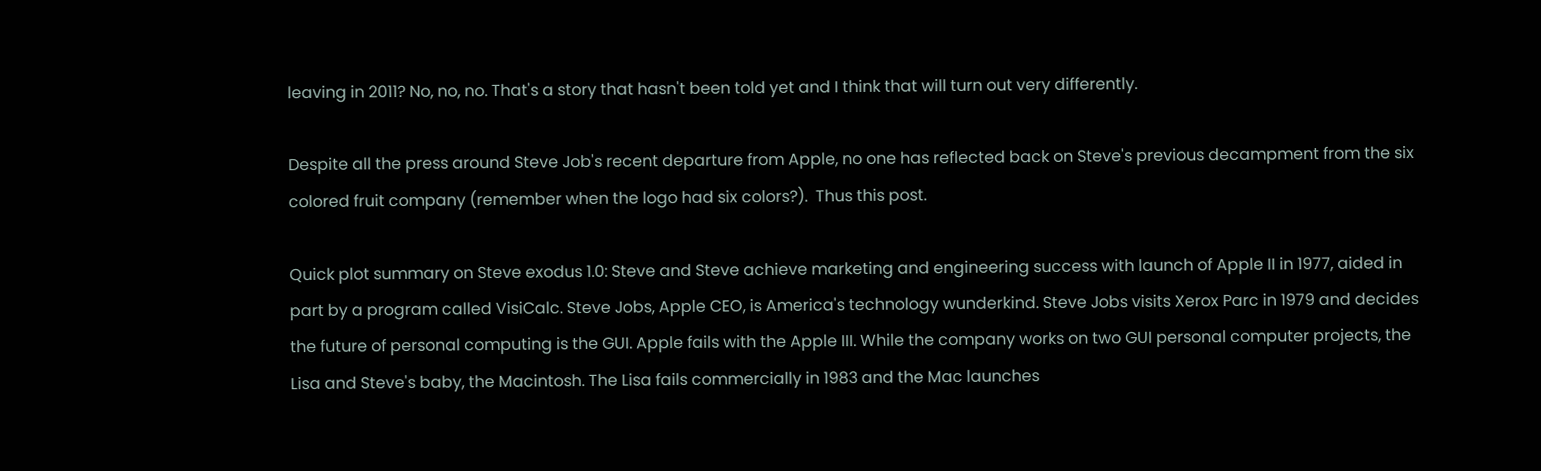leaving in 2011? No, no, no. That's a story that hasn't been told yet and I think that will turn out very differently.

Despite all the press around Steve Job's recent departure from Apple, no one has reflected back on Steve's previous decampment from the six colored fruit company (remember when the logo had six colors?).  Thus this post.

Quick plot summary on Steve exodus 1.0: Steve and Steve achieve marketing and engineering success with launch of Apple II in 1977, aided in part by a program called VisiCalc. Steve Jobs, Apple CEO, is America's technology wunderkind. Steve Jobs visits Xerox Parc in 1979 and decides the future of personal computing is the GUI. Apple fails with the Apple III. While the company works on two GUI personal computer projects, the Lisa and Steve's baby, the Macintosh. The Lisa fails commercially in 1983 and the Mac launches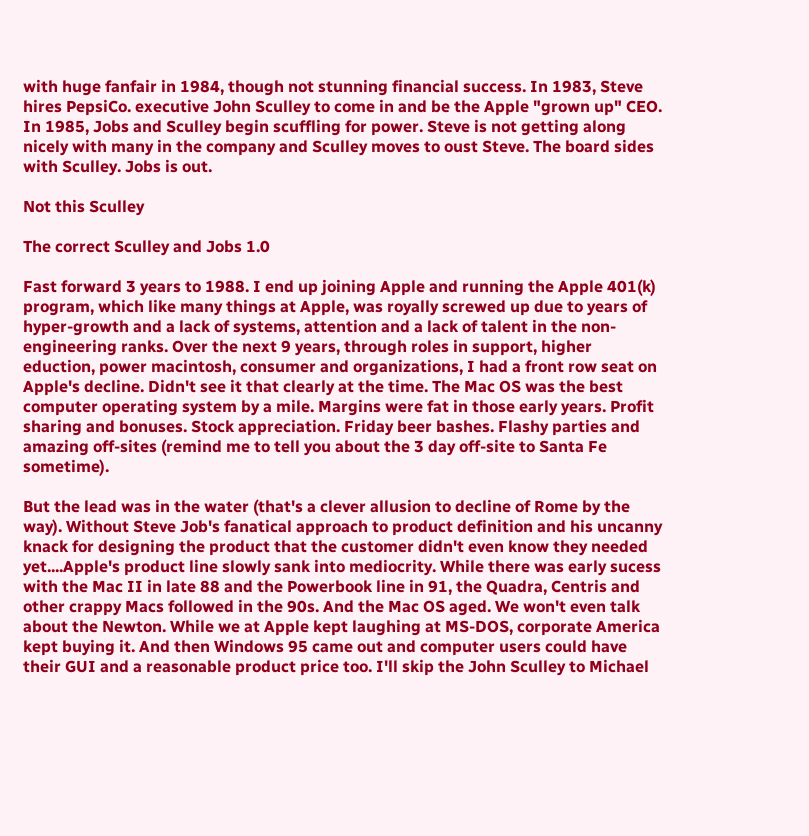with huge fanfair in 1984, though not stunning financial success. In 1983, Steve hires PepsiCo. executive John Sculley to come in and be the Apple "grown up" CEO. In 1985, Jobs and Sculley begin scuffling for power. Steve is not getting along nicely with many in the company and Sculley moves to oust Steve. The board sides with Sculley. Jobs is out.

Not this Sculley

The correct Sculley and Jobs 1.0

Fast forward 3 years to 1988. I end up joining Apple and running the Apple 401(k) program, which like many things at Apple, was royally screwed up due to years of hyper-growth and a lack of systems, attention and a lack of talent in the non-engineering ranks. Over the next 9 years, through roles in support, higher eduction, power macintosh, consumer and organizations, I had a front row seat on Apple's decline. Didn't see it that clearly at the time. The Mac OS was the best computer operating system by a mile. Margins were fat in those early years. Profit sharing and bonuses. Stock appreciation. Friday beer bashes. Flashy parties and amazing off-sites (remind me to tell you about the 3 day off-site to Santa Fe sometime).

But the lead was in the water (that's a clever allusion to decline of Rome by the way). Without Steve Job's fanatical approach to product definition and his uncanny knack for designing the product that the customer didn't even know they needed yet....Apple's product line slowly sank into mediocrity. While there was early sucess with the Mac II in late 88 and the Powerbook line in 91, the Quadra, Centris and other crappy Macs followed in the 90s. And the Mac OS aged. We won't even talk about the Newton. While we at Apple kept laughing at MS-DOS, corporate America kept buying it. And then Windows 95 came out and computer users could have their GUI and a reasonable product price too. I'll skip the John Sculley to Michael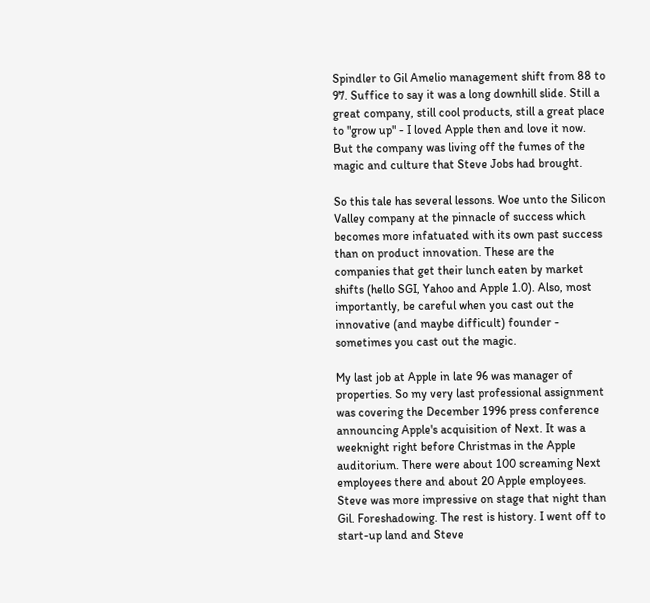Spindler to Gil Amelio management shift from 88 to 97. Suffice to say it was a long downhill slide. Still a great company, still cool products, still a great place to "grow up" - I loved Apple then and love it now. But the company was living off the fumes of the magic and culture that Steve Jobs had brought.

So this tale has several lessons. Woe unto the Silicon Valley company at the pinnacle of success which becomes more infatuated with its own past success than on product innovation. These are the companies that get their lunch eaten by market shifts (hello SGI, Yahoo and Apple 1.0). Also, most importantly, be careful when you cast out the innovative (and maybe difficult) founder - sometimes you cast out the magic.

My last job at Apple in late 96 was manager of properties. So my very last professional assignment was covering the December 1996 press conference announcing Apple's acquisition of Next. It was a weeknight right before Christmas in the Apple auditorium. There were about 100 screaming Next employees there and about 20 Apple employees. Steve was more impressive on stage that night than Gil. Foreshadowing. The rest is history. I went off to start-up land and Steve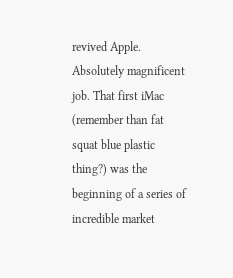revived Apple. Absolutely magnificent job. That first iMac (remember than fat squat blue plastic thing?) was the beginning of a series of incredible market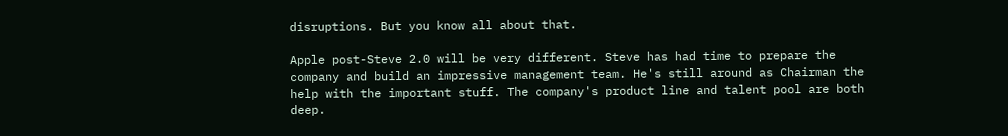disruptions. But you know all about that.

Apple post-Steve 2.0 will be very different. Steve has had time to prepare the company and build an impressive management team. He's still around as Chairman the help with the important stuff. The company's product line and talent pool are both deep.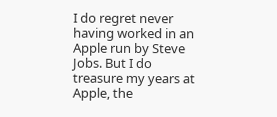I do regret never having worked in an Apple run by Steve Jobs. But I do treasure my years at Apple, the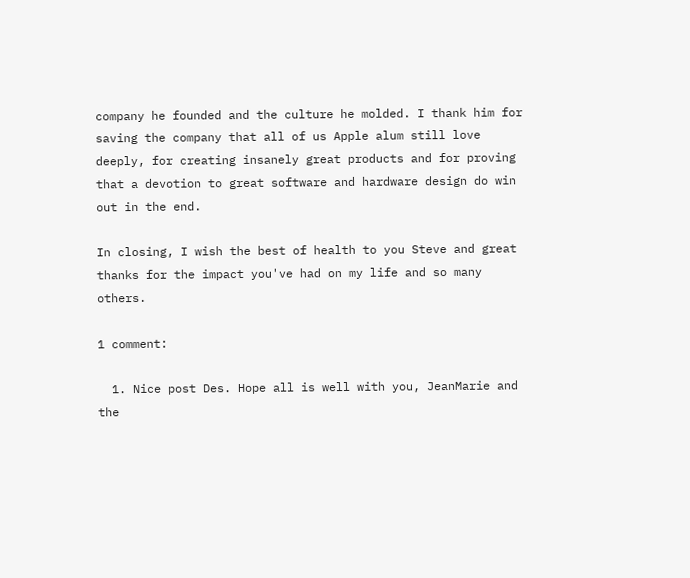company he founded and the culture he molded. I thank him for saving the company that all of us Apple alum still love deeply, for creating insanely great products and for proving that a devotion to great software and hardware design do win out in the end.

In closing, I wish the best of health to you Steve and great thanks for the impact you've had on my life and so many others.

1 comment:

  1. Nice post Des. Hope all is well with you, JeanMarie and the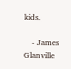kids.

    - James Glanville